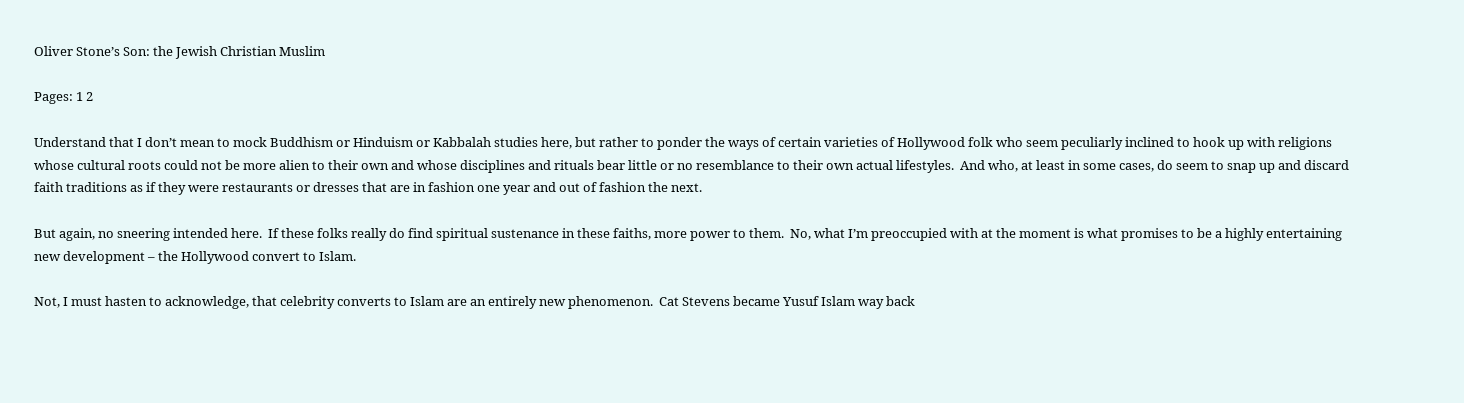Oliver Stone’s Son: the Jewish Christian Muslim

Pages: 1 2

Understand that I don’t mean to mock Buddhism or Hinduism or Kabbalah studies here, but rather to ponder the ways of certain varieties of Hollywood folk who seem peculiarly inclined to hook up with religions whose cultural roots could not be more alien to their own and whose disciplines and rituals bear little or no resemblance to their own actual lifestyles.  And who, at least in some cases, do seem to snap up and discard faith traditions as if they were restaurants or dresses that are in fashion one year and out of fashion the next.

But again, no sneering intended here.  If these folks really do find spiritual sustenance in these faiths, more power to them.  No, what I’m preoccupied with at the moment is what promises to be a highly entertaining new development – the Hollywood convert to Islam.

Not, I must hasten to acknowledge, that celebrity converts to Islam are an entirely new phenomenon.  Cat Stevens became Yusuf Islam way back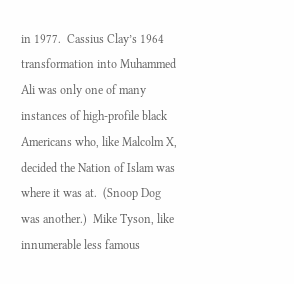in 1977.  Cassius Clay’s 1964 transformation into Muhammed Ali was only one of many instances of high-profile black Americans who, like Malcolm X, decided the Nation of Islam was where it was at.  (Snoop Dog was another.)  Mike Tyson, like innumerable less famous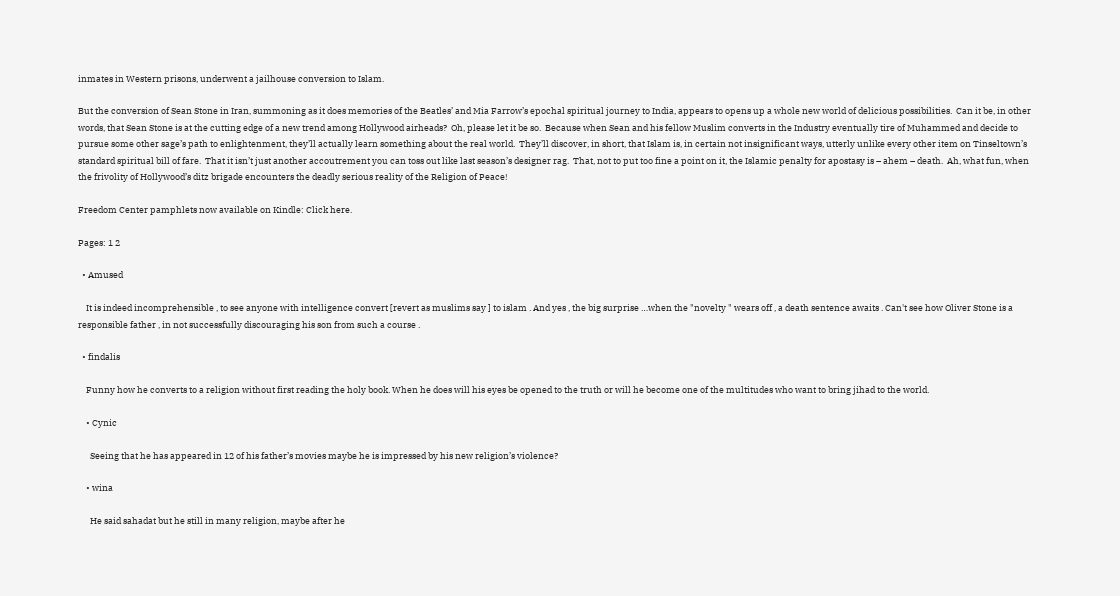inmates in Western prisons, underwent a jailhouse conversion to Islam.

But the conversion of Sean Stone in Iran, summoning as it does memories of the Beatles’ and Mia Farrow’s epochal spiritual journey to India, appears to opens up a whole new world of delicious possibilities.  Can it be, in other words, that Sean Stone is at the cutting edge of a new trend among Hollywood airheads?  Oh, please let it be so.  Because when Sean and his fellow Muslim converts in the Industry eventually tire of Muhammed and decide to pursue some other sage’s path to enlightenment, they’ll actually learn something about the real world.  They’ll discover, in short, that Islam is, in certain not insignificant ways, utterly unlike every other item on Tinseltown’s standard spiritual bill of fare.  That it isn’t just another accoutrement you can toss out like last season’s designer rag.  That, not to put too fine a point on it, the Islamic penalty for apostasy is – ahem – death.  Ah, what fun, when the frivolity of Hollywood’s ditz brigade encounters the deadly serious reality of the Religion of Peace!

Freedom Center pamphlets now available on Kindle: Click here.

Pages: 1 2

  • Amused

    It is indeed incomprehensible , to see anyone with intelligence convert [revert as muslims say ] to islam . And yes , the big surprise …when the "novelty " wears off , a death sentence awaits . Can't see how Oliver Stone is a responsible father , in not successfully discouraging his son from such a course .

  • findalis

    Funny how he converts to a religion without first reading the holy book. When he does will his eyes be opened to the truth or will he become one of the multitudes who want to bring jihad to the world.

    • Cynic

      Seeing that he has appeared in 12 of his father’s movies maybe he is impressed by his new religion’s violence?

    • wina

      He said sahadat but he still in many religion, maybe after he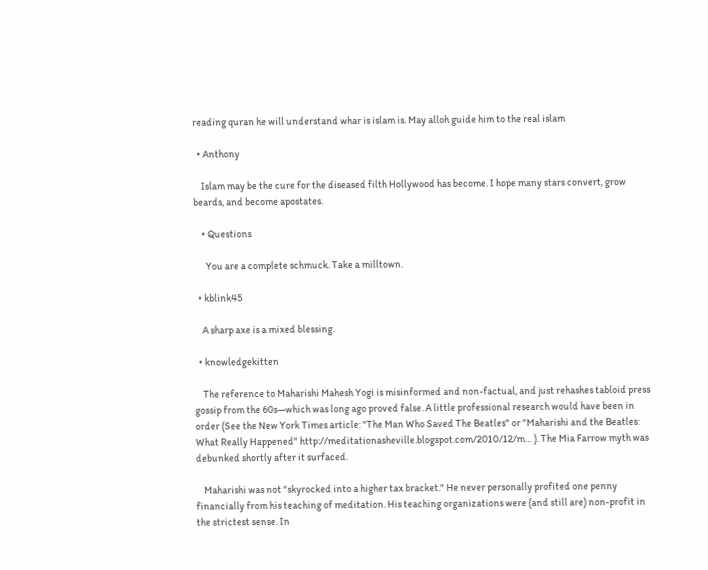reading quran he will understand whar is islam is. May alloh guide him to the real islam

  • Anthony

    Islam may be the cure for the diseased filth Hollywood has become. I hope many stars convert, grow beards, and become apostates.

    • Questions

      You are a complete schmuck. Take a milltown.

  • kblink45

    A sharp axe is a mixed blessing.

  • knowledgekitten

    The reference to Maharishi Mahesh Yogi is misinformed and non-factual, and just rehashes tabloid press gossip from the 60s—which was long ago proved false. A little professional research would have been in order (See the New York Times article: "The Man Who Saved The Beatles" or "Maharishi and the Beatles: What Really Happened" http://meditationasheville.blogspot.com/2010/12/m… ). The Mia Farrow myth was debunked shortly after it surfaced.

    Maharishi was not "skyrocked into a higher tax bracket." He never personally profited one penny financially from his teaching of meditation. His teaching organizations were (and still are) non-profit in the strictest sense. In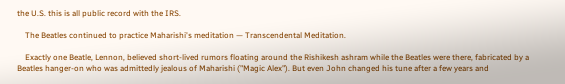the U.S. this is all public record with the IRS.

    The Beatles continued to practice Maharishi's meditation — Transcendental Meditation.

    Exactly one Beatle, Lennon, believed short-lived rumors floating around the Rishikesh ashram while the Beatles were there, fabricated by a Beatles hanger-on who was admittedly jealous of Maharishi ("Magic Alex"). But even John changed his tune after a few years and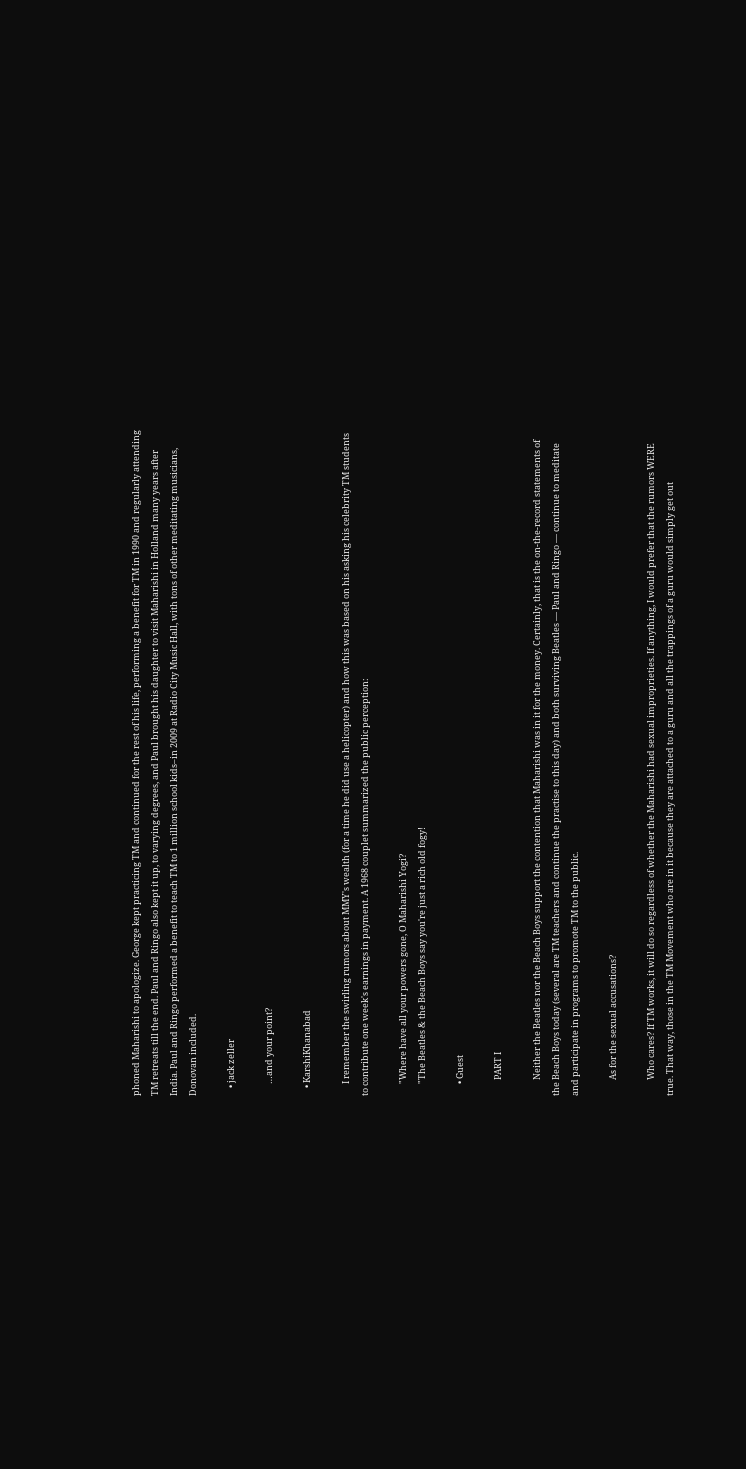phoned Maharishi to apologize. George kept practicing TM and continued for the rest of his life, performing a benefit for TM in 1990 and regularly attending TM retreats till the end. Paul and Ringo also kept it up, to varying degrees, and Paul brought his daughter to visit Maharishi in Holland many years after India. Paul and Ringo performed a benefit to teach TM to 1 million school kids–in 2009 at Radio City Music Hall, with tons of other meditating musicians, Donovan included.

    • jack zeller

      …and your point?

    • KarshiKhanabad

      I remember the swirling rumors about MMY's wealth (for a time he did use a helicopter) and how this was based on his asking his celebrity TM students to contribute one week's earnings in payment. A 1968 couplet summarized the public perception:

      "Where have all your powers gone, O Maharishi Yogi?
      "The Beatles & the Beach Boys say you're just a rich old fogy!

      • Guest

        PART I

        Neither the Beatles nor the Beach Boys support the contention that Maharishi was in it for the money. Certainly, that is the on-the-record statements of the Beach Boys today (several are TM teachers and continue the practise to this day) and both surviving Beatles — Paul and Ringo — continue to meditate and participate in programs to promote TM to the public.

        As for the sexual accusations?

        Who cares? If TM works, it will do so regardless of whether the Maharishi had sexual improprieties. If anything, I would prefer that the rumors WERE true. That way, those in the TM Movement who are in it because they are attached to a guru and all the trappings of a guru would simply get out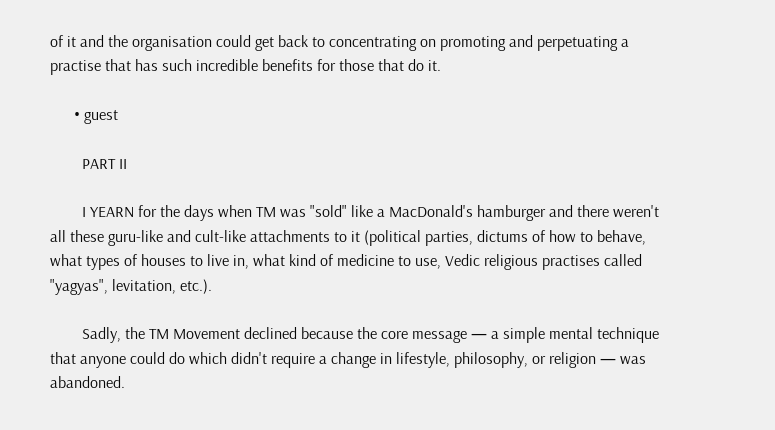of it and the organisation could get back to concentrating on promoting and perpetuating a practise that has such incredible benefits for those that do it.

      • guest

        PART II

        I YEARN for the days when TM was "sold" like a MacDonald's hamburger and there weren't all these guru-like and cult-like attachments to it (political parties, dictums of how to behave, what types of houses to live in, what kind of medicine to use, Vedic religious practises called "yagyas", levitation, etc.).

        Sadly, the TM Movement declined because the core message — a simple mental technique that anyone could do which didn't require a change in lifestyle, philosophy, or religion — was abandoned.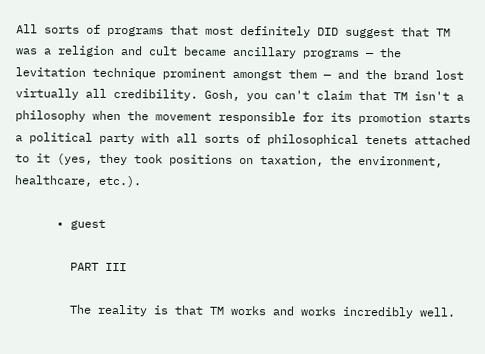All sorts of programs that most definitely DID suggest that TM was a religion and cult became ancillary programs — the levitation technique prominent amongst them — and the brand lost virtually all credibility. Gosh, you can't claim that TM isn't a philosophy when the movement responsible for its promotion starts a political party with all sorts of philosophical tenets attached to it (yes, they took positions on taxation, the environment, healthcare, etc.).

      • guest

        PART III

        The reality is that TM works and works incredibly well.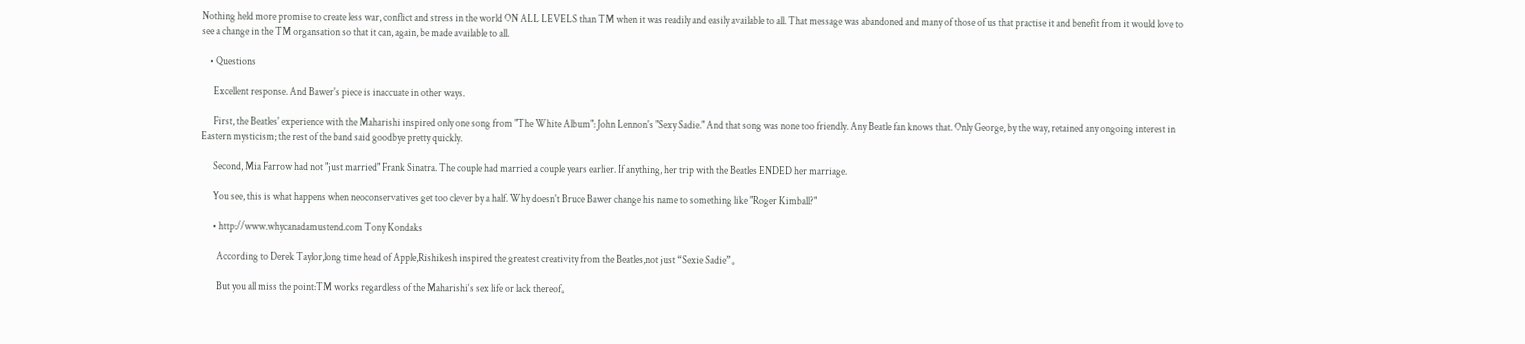Nothing held more promise to create less war, conflict and stress in the world ON ALL LEVELS than TM when it was readily and easily available to all. That message was abandoned and many of those of us that practise it and benefit from it would love to see a change in the TM organsation so that it can, again, be made available to all.

    • Questions

      Excellent response. And Bawer's piece is inaccuate in other ways.

      First, the Beatles' experience with the Maharishi inspired only one song from "The White Album": John Lennon's "Sexy Sadie." And that song was none too friendly. Any Beatle fan knows that. Only George, by the way, retained any ongoing interest in Eastern mysticism; the rest of the band said goodbye pretty quickly.

      Second, Mia Farrow had not "just married" Frank Sinatra. The couple had married a couple years earlier. If anything, her trip with the Beatles ENDED her marriage.

      You see, this is what happens when neoconservatives get too clever by a half. Why doesn't Bruce Bawer change his name to something like "Roger Kimball?"

      • http://www.whycanadamustend.com Tony Kondaks

        According to Derek Taylor,long time head of Apple,Rishikesh inspired the greatest creativity from the Beatles,not just “Sexie Sadie”。

        But you all miss the point:TM works regardless of the Maharishi‘s sex life or lack thereof。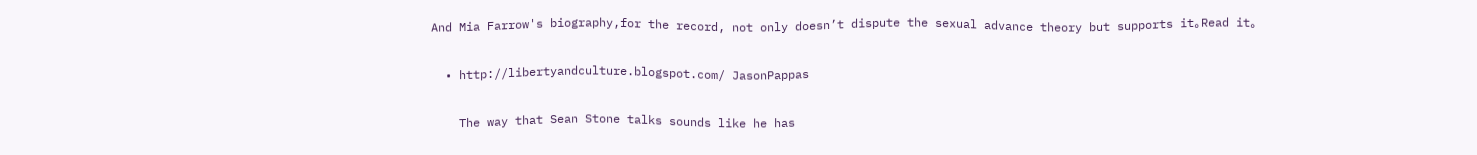And Mia Farrow's biography,for the record, not only doesn’t dispute the sexual advance theory but supports it。Read it。

  • http://libertyandculture.blogspot.com/ JasonPappas

    The way that Sean Stone talks sounds like he has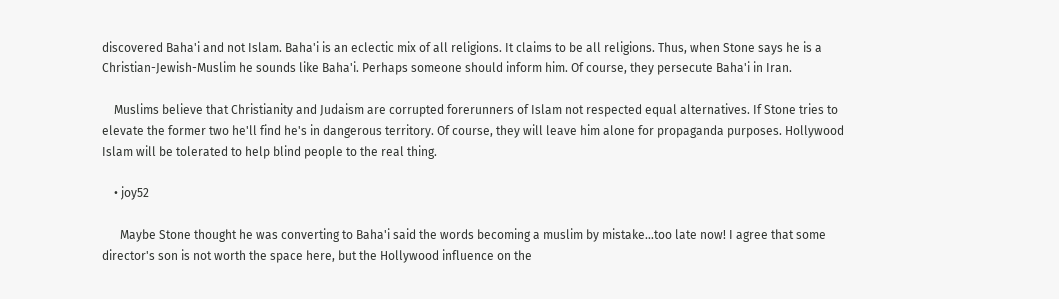discovered Baha'i and not Islam. Baha'i is an eclectic mix of all religions. It claims to be all religions. Thus, when Stone says he is a Christian-Jewish-Muslim he sounds like Baha'i. Perhaps someone should inform him. Of course, they persecute Baha'i in Iran.

    Muslims believe that Christianity and Judaism are corrupted forerunners of Islam not respected equal alternatives. If Stone tries to elevate the former two he'll find he's in dangerous territory. Of course, they will leave him alone for propaganda purposes. Hollywood Islam will be tolerated to help blind people to the real thing.

    • joy52

      Maybe Stone thought he was converting to Baha'i said the words becoming a muslim by mistake…too late now! I agree that some director's son is not worth the space here, but the Hollywood influence on the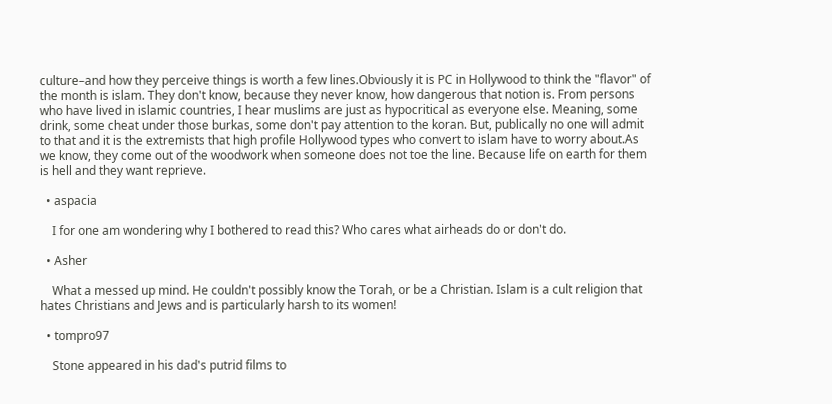culture–and how they perceive things is worth a few lines.Obviously it is PC in Hollywood to think the "flavor" of the month is islam. They don't know, because they never know, how dangerous that notion is. From persons who have lived in islamic countries, I hear muslims are just as hypocritical as everyone else. Meaning, some drink, some cheat under those burkas, some don't pay attention to the koran. But, publically no one will admit to that and it is the extremists that high profile Hollywood types who convert to islam have to worry about.As we know, they come out of the woodwork when someone does not toe the line. Because life on earth for them is hell and they want reprieve.

  • aspacia

    I for one am wondering why I bothered to read this? Who cares what airheads do or don't do.

  • Asher

    What a messed up mind. He couldn't possibly know the Torah, or be a Christian. Islam is a cult religion that hates Christians and Jews and is particularly harsh to its women!

  • tompro97

    Stone appeared in his dad's putrid films to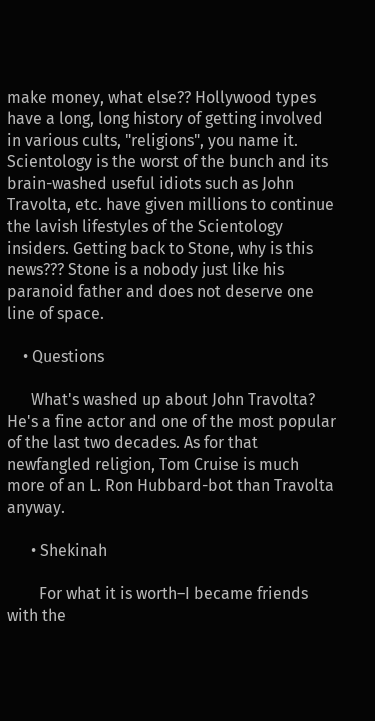make money, what else?? Hollywood types have a long, long history of getting involved in various cults, "religions", you name it. Scientology is the worst of the bunch and its brain-washed useful idiots such as John Travolta, etc. have given millions to continue the lavish lifestyles of the Scientology insiders. Getting back to Stone, why is this news??? Stone is a nobody just like his paranoid father and does not deserve one line of space.

    • Questions

      What's washed up about John Travolta? He's a fine actor and one of the most popular of the last two decades. As for that newfangled religion, Tom Cruise is much more of an L. Ron Hubbard-bot than Travolta anyway.

      • Shekinah

        For what it is worth–I became friends with the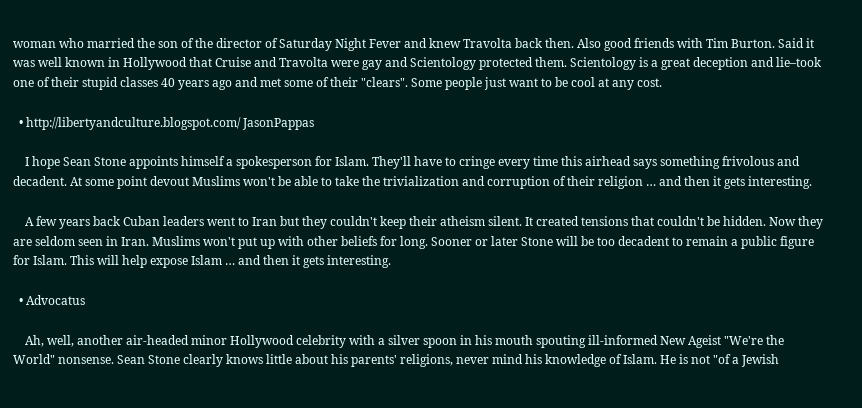woman who married the son of the director of Saturday Night Fever and knew Travolta back then. Also good friends with Tim Burton. Said it was well known in Hollywood that Cruise and Travolta were gay and Scientology protected them. Scientology is a great deception and lie–took one of their stupid classes 40 years ago and met some of their "clears". Some people just want to be cool at any cost.

  • http://libertyandculture.blogspot.com/ JasonPappas

    I hope Sean Stone appoints himself a spokesperson for Islam. They'll have to cringe every time this airhead says something frivolous and decadent. At some point devout Muslims won't be able to take the trivialization and corruption of their religion … and then it gets interesting.

    A few years back Cuban leaders went to Iran but they couldn't keep their atheism silent. It created tensions that couldn't be hidden. Now they are seldom seen in Iran. Muslims won't put up with other beliefs for long. Sooner or later Stone will be too decadent to remain a public figure for Islam. This will help expose Islam … and then it gets interesting.

  • Advocatus

    Ah, well, another air-headed minor Hollywood celebrity with a silver spoon in his mouth spouting ill-informed New Ageist "We're the World" nonsense. Sean Stone clearly knows little about his parents' religions, never mind his knowledge of Islam. He is not "of a Jewish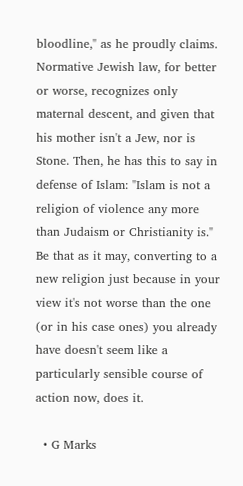bloodline," as he proudly claims. Normative Jewish law, for better or worse, recognizes only maternal descent, and given that his mother isn't a Jew, nor is Stone. Then, he has this to say in defense of Islam: "Islam is not a religion of violence any more than Judaism or Christianity is." Be that as it may, converting to a new religion just because in your view it's not worse than the one (or in his case ones) you already have doesn't seem like a particularly sensible course of action now, does it.

  • G Marks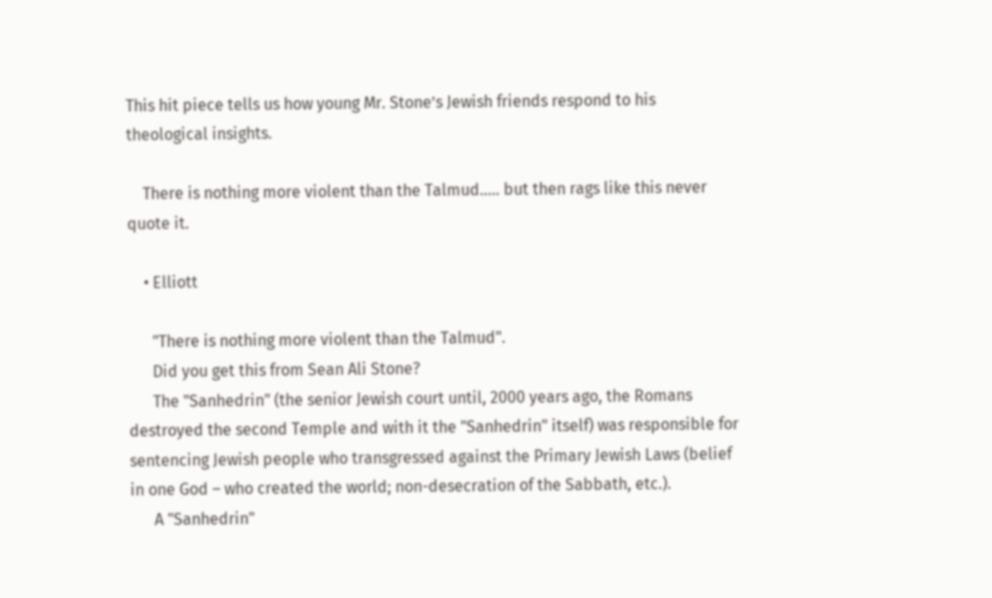This hit piece tells us how young Mr. Stone’s Jewish friends respond to his theological insights.

    There is nothing more violent than the Talmud….. but then rags like this never quote it.

    • Elliott

      "There is nothing more violent than the Talmud".
      Did you get this from Sean Ali Stone?
      The "Sanhedrin" (the senior Jewish court until, 2000 years ago, the Romans destroyed the second Temple and with it the "Sanhedrin" itself) was responsible for sentencing Jewish people who transgressed against the Primary Jewish Laws (belief in one God – who created the world; non-desecration of the Sabbath, etc.).
      A "Sanhedrin"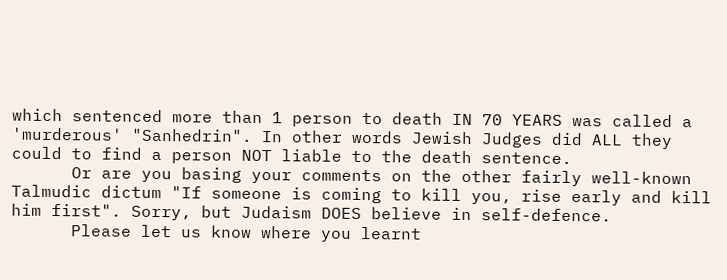which sentenced more than 1 person to death IN 70 YEARS was called a 'murderous' "Sanhedrin". In other words Jewish Judges did ALL they could to find a person NOT liable to the death sentence.
      Or are you basing your comments on the other fairly well-known Talmudic dictum "If someone is coming to kill you, rise early and kill him first". Sorry, but Judaism DOES believe in self-defence.
      Please let us know where you learnt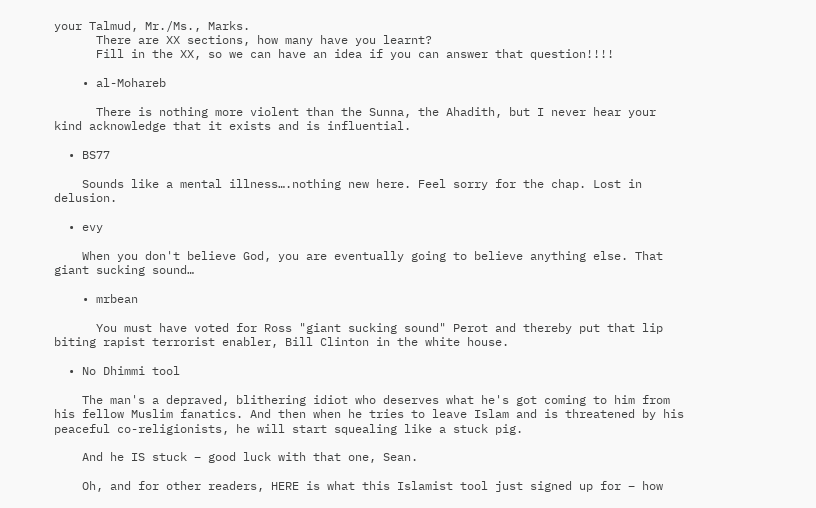your Talmud, Mr./Ms., Marks.
      There are XX sections, how many have you learnt?
      Fill in the XX, so we can have an idea if you can answer that question!!!!

    • al-Mohareb

      There is nothing more violent than the Sunna, the Ahadith, but I never hear your kind acknowledge that it exists and is influential.

  • BS77

    Sounds like a mental illness….nothing new here. Feel sorry for the chap. Lost in delusion.

  • evy

    When you don't believe God, you are eventually going to believe anything else. That giant sucking sound…

    • mrbean

      You must have voted for Ross "giant sucking sound" Perot and thereby put that lip biting rapist terrorist enabler, Bill Clinton in the white house.

  • No Dhimmi tool

    The man's a depraved, blithering idiot who deserves what he's got coming to him from his fellow Muslim fanatics. And then when he tries to leave Islam and is threatened by his peaceful co-religionists, he will start squealing like a stuck pig.

    And he IS stuck – good luck with that one, Sean.

    Oh, and for other readers, HERE is what this Islamist tool just signed up for – how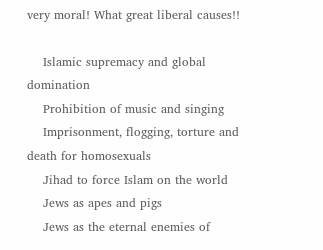very moral! What great liberal causes!!

    Islamic supremacy and global domination
    Prohibition of music and singing
    Imprisonment, flogging, torture and death for homosexuals
    Jihad to force Islam on the world
    Jews as apes and pigs
    Jews as the eternal enemies of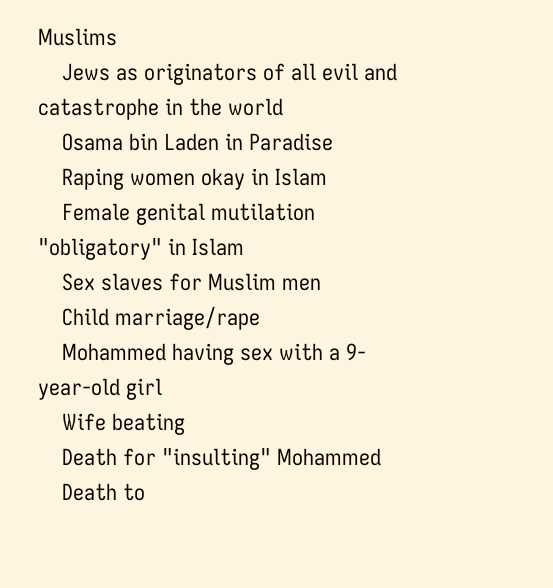Muslims
    Jews as originators of all evil and catastrophe in the world
    Osama bin Laden in Paradise
    Raping women okay in Islam
    Female genital mutilation "obligatory" in Islam
    Sex slaves for Muslim men
    Child marriage/rape
    Mohammed having sex with a 9-year-old girl
    Wife beating
    Death for "insulting" Mohammed
    Death to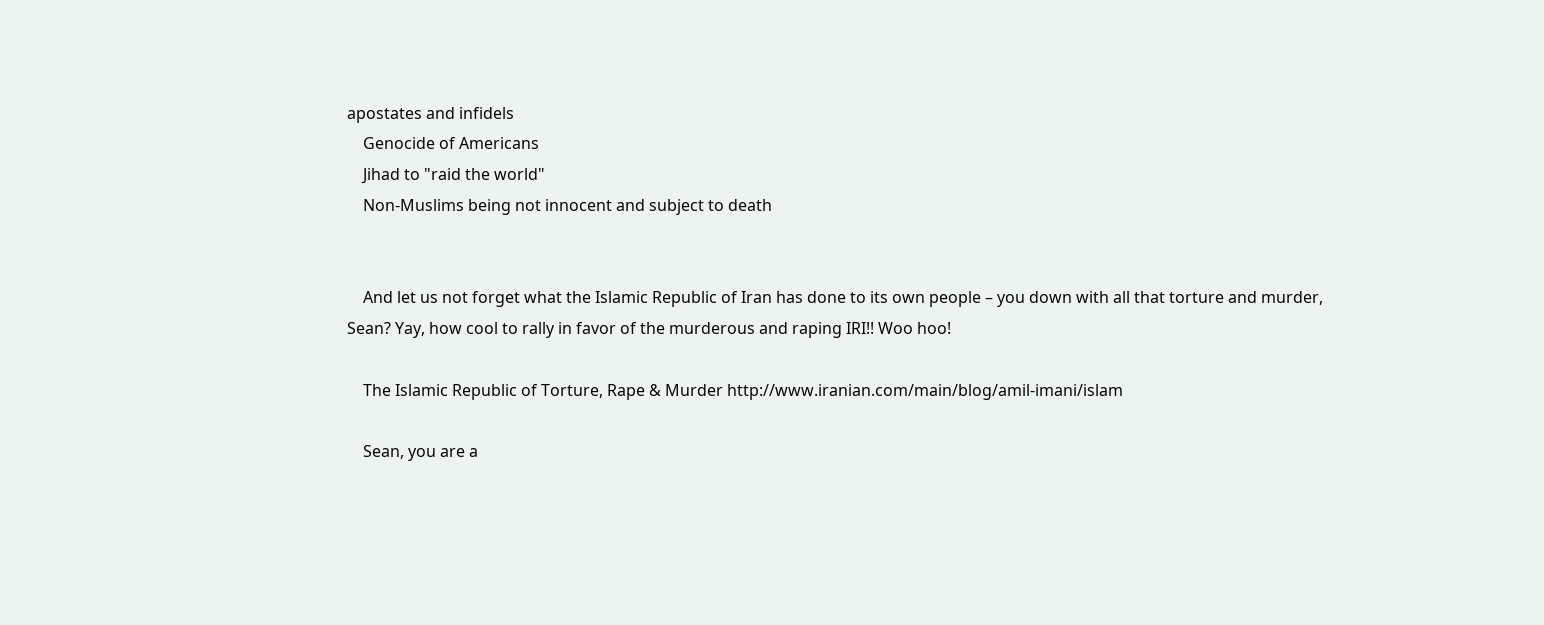apostates and infidels
    Genocide of Americans
    Jihad to "raid the world"
    Non-Muslims being not innocent and subject to death


    And let us not forget what the Islamic Republic of Iran has done to its own people – you down with all that torture and murder, Sean? Yay, how cool to rally in favor of the murderous and raping IRI!! Woo hoo!

    The Islamic Republic of Torture, Rape & Murder http://www.iranian.com/main/blog/amil-imani/islam

    Sean, you are a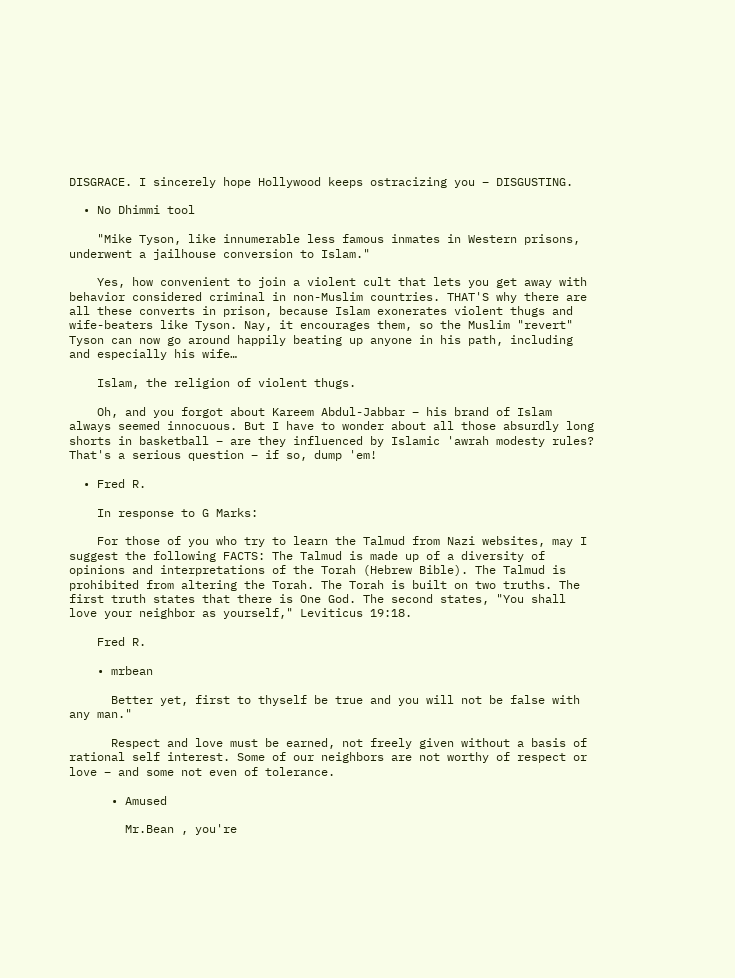DISGRACE. I sincerely hope Hollywood keeps ostracizing you – DISGUSTING.

  • No Dhimmi tool

    "Mike Tyson, like innumerable less famous inmates in Western prisons, underwent a jailhouse conversion to Islam."

    Yes, how convenient to join a violent cult that lets you get away with behavior considered criminal in non-Muslim countries. THAT'S why there are all these converts in prison, because Islam exonerates violent thugs and wife-beaters like Tyson. Nay, it encourages them, so the Muslim "revert" Tyson can now go around happily beating up anyone in his path, including and especially his wife…

    Islam, the religion of violent thugs.

    Oh, and you forgot about Kareem Abdul-Jabbar – his brand of Islam always seemed innocuous. But I have to wonder about all those absurdly long shorts in basketball – are they influenced by Islamic 'awrah modesty rules? That's a serious question – if so, dump 'em!

  • Fred R.

    In response to G Marks:

    For those of you who try to learn the Talmud from Nazi websites, may I suggest the following FACTS: The Talmud is made up of a diversity of opinions and interpretations of the Torah (Hebrew Bible). The Talmud is prohibited from altering the Torah. The Torah is built on two truths. The first truth states that there is One God. The second states, "You shall love your neighbor as yourself," Leviticus 19:18.

    Fred R.

    • mrbean

      Better yet, first to thyself be true and you will not be false with any man."

      Respect and love must be earned, not freely given without a basis of rational self interest. Some of our neighbors are not worthy of respect or love – and some not even of tolerance.

      • Amused

        Mr.Bean , you're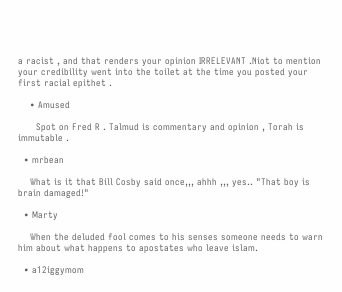a racist , and that renders your opinion IRRELEVANT .Niot to mention your credibility went into the toilet at the time you posted your first racial epithet .

    • Amused

      Spot on Fred R . Talmud is commentary and opinion , Torah is immutable .

  • mrbean

    What is it that Bill Cosby said once,,, ahhh ,,, yes.. "That boy is brain damaged!"

  • Marty

    When the deluded fool comes to his senses someone needs to warn him about what happens to apostates who leave islam.

  • a12iggymom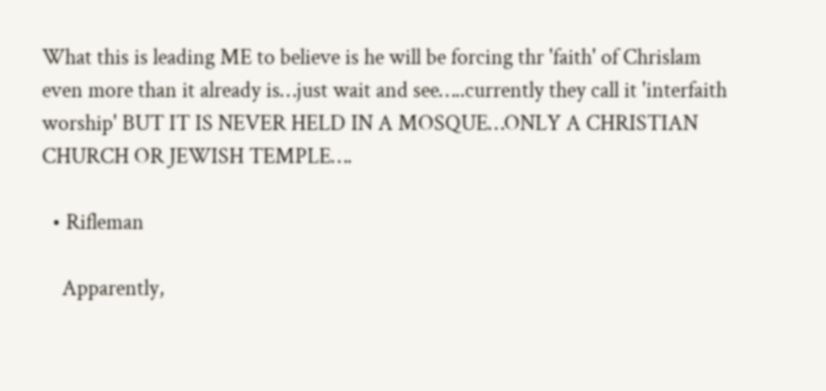What this is leading ME to believe is he will be forcing thr 'faith' of Chrislam even more than it already is…just wait and see…..currently they call it 'interfaith worship' BUT IT IS NEVER HELD IN A MOSQUE…ONLY A CHRISTIAN CHURCH OR JEWISH TEMPLE….

  • Rifleman

    Apparently,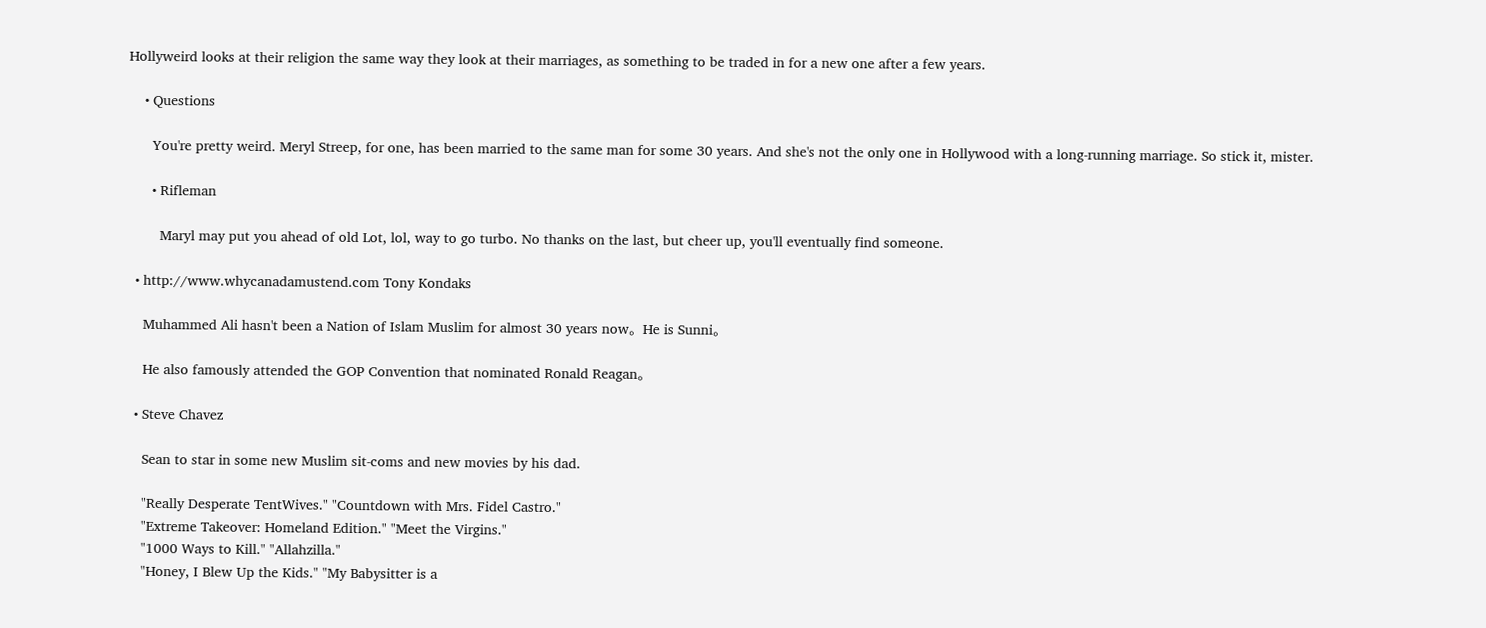Hollyweird looks at their religion the same way they look at their marriages, as something to be traded in for a new one after a few years.

    • Questions

      You're pretty weird. Meryl Streep, for one, has been married to the same man for some 30 years. And she's not the only one in Hollywood with a long-running marriage. So stick it, mister.

      • Rifleman

        Maryl may put you ahead of old Lot, lol, way to go turbo. No thanks on the last, but cheer up, you'll eventually find someone.

  • http://www.whycanadamustend.com Tony Kondaks

    Muhammed Ali hasn't been a Nation of Islam Muslim for almost 30 years now。He is Sunni。

    He also famously attended the GOP Convention that nominated Ronald Reagan。

  • Steve Chavez

    Sean to star in some new Muslim sit-coms and new movies by his dad.

    "Really Desperate TentWives." "Countdown with Mrs. Fidel Castro."
    "Extreme Takeover: Homeland Edition." "Meet the Virgins."
    "1000 Ways to Kill." "Allahzilla."
    "Honey, I Blew Up the Kids." "My Babysitter is a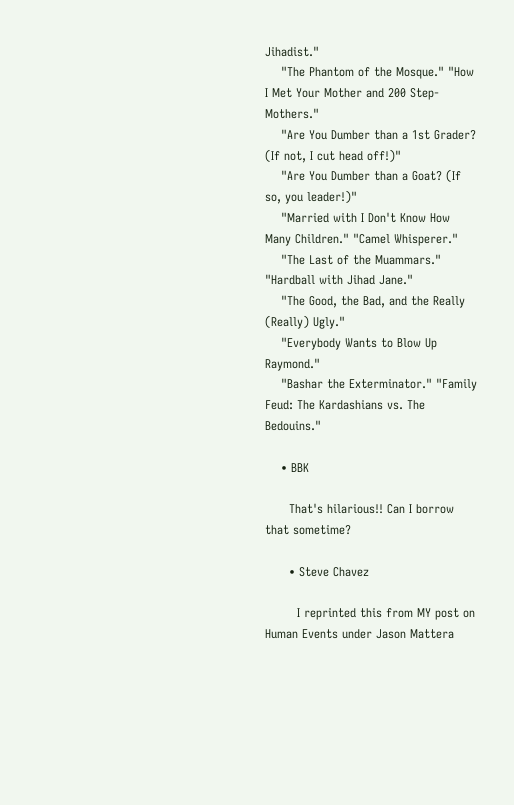Jihadist."
    "The Phantom of the Mosque." "How I Met Your Mother and 200 Step-Mothers."
    "Are You Dumber than a 1st Grader? (If not, I cut head off!)"
    "Are You Dumber than a Goat? (If so, you leader!)"
    "Married with I Don't Know How Many Children." "Camel Whisperer."
    "The Last of the Muammars." "Hardball with Jihad Jane."
    "The Good, the Bad, and the Really (Really) Ugly."
    "Everybody Wants to Blow Up Raymond."
    "Bashar the Exterminator." "Family Feud: The Kardashians vs. The Bedouins."

    • BBK

      That's hilarious!! Can I borrow that sometime?

      • Steve Chavez

        I reprinted this from MY post on Human Events under Jason Mattera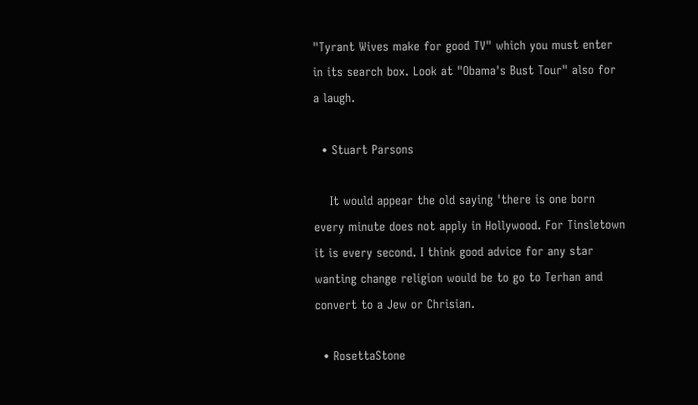"Tyrant Wives make for good TV" which you must enter in its search box. Look at "Obama's Bust Tour" also for a laugh.

  • Stuart Parsons

    It would appear the old saying 'there is one born every minute does not apply in Hollywood. For Tinsletown it is every second. I think good advice for any star wanting change religion would be to go to Terhan and convert to a Jew or Chrisian.

  • RosettaStone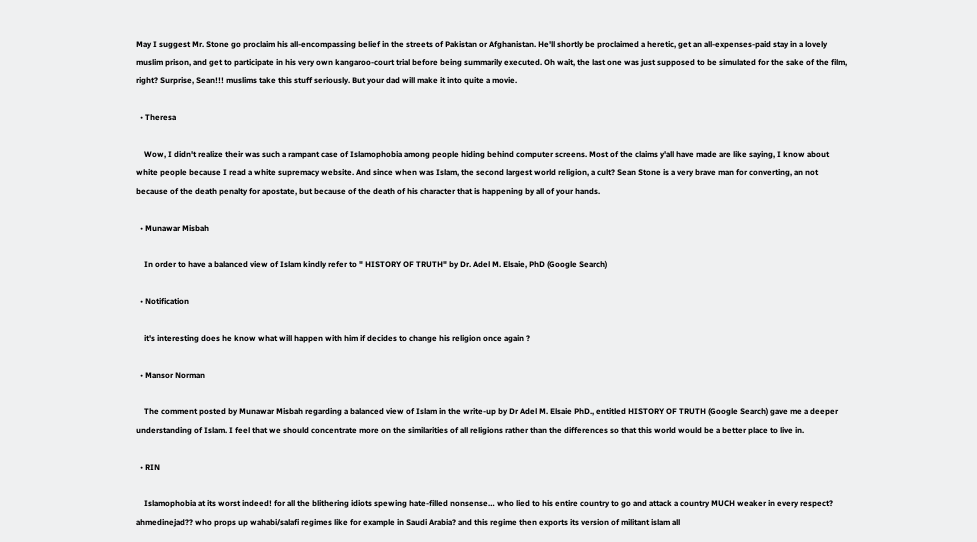May I suggest Mr. Stone go proclaim his all-encompassing belief in the streets of Pakistan or Afghanistan. He'll shortly be proclaimed a heretic, get an all-expenses-paid stay in a lovely muslim prison, and get to participate in his very own kangaroo-court trial before being summarily executed. Oh wait, the last one was just supposed to be simulated for the sake of the film, right? Surprise, Sean!!! muslims take this stuff seriously. But your dad will make it into quite a movie.

  • Theresa

    Wow, I didn't realize their was such a rampant case of Islamophobia among people hiding behind computer screens. Most of the claims y'all have made are like saying, I know about white people because I read a white supremacy website. And since when was Islam, the second largest world religion, a cult? Sean Stone is a very brave man for converting, an not because of the death penalty for apostate, but because of the death of his character that is happening by all of your hands.

  • Munawar Misbah

    In order to have a balanced view of Islam kindly refer to " HISTORY OF TRUTH" by Dr. Adel M. Elsaie, PhD (Google Search)

  • Notification

    it's interesting does he know what will happen with him if decides to change his religion once again ?

  • Mansor Norman

    The comment posted by Munawar Misbah regarding a balanced view of Islam in the write-up by Dr Adel M. Elsaie PhD., entitled HISTORY OF TRUTH (Google Search) gave me a deeper understanding of Islam. I feel that we should concentrate more on the similarities of all religions rather than the differences so that this world would be a better place to live in.

  • RIN

    Islamophobia at its worst indeed! for all the blithering idiots spewing hate-filled nonsense… who lied to his entire country to go and attack a country MUCH weaker in every respect? ahmedinejad?? who props up wahabi/salafi regimes like for example in Saudi Arabia? and this regime then exports its version of militant islam all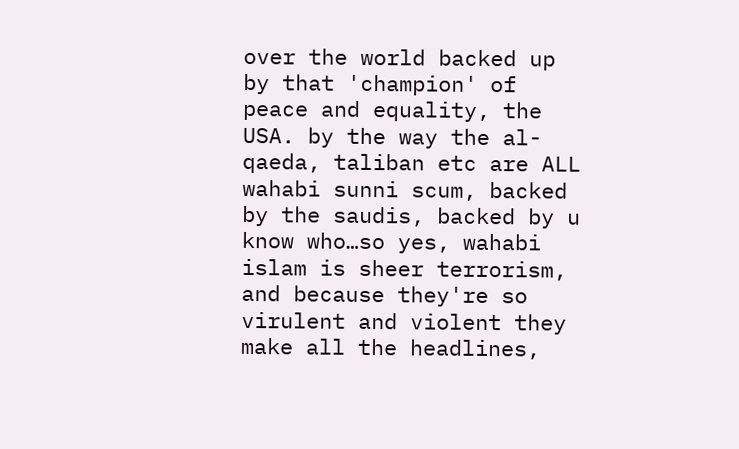over the world backed up by that 'champion' of peace and equality, the USA. by the way the al-qaeda, taliban etc are ALL wahabi sunni scum, backed by the saudis, backed by u know who…so yes, wahabi islam is sheer terrorism, and because they're so virulent and violent they make all the headlines,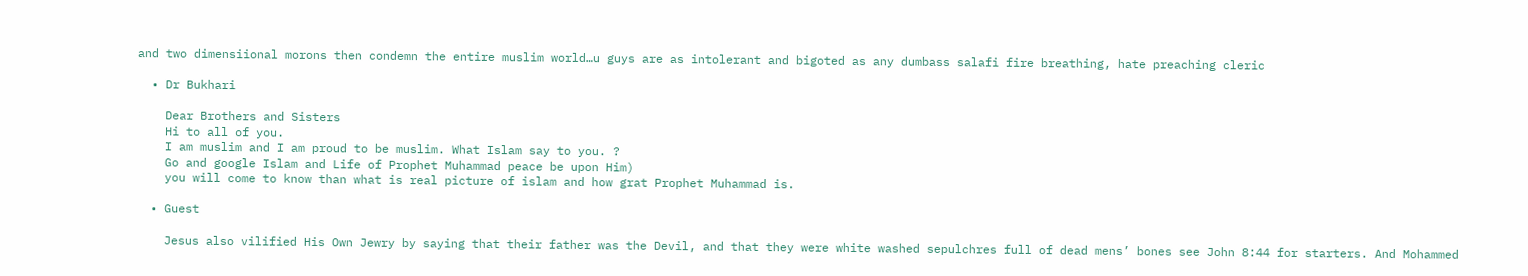and two dimensiional morons then condemn the entire muslim world…u guys are as intolerant and bigoted as any dumbass salafi fire breathing, hate preaching cleric

  • Dr Bukhari

    Dear Brothers and Sisters
    Hi to all of you.
    I am muslim and I am proud to be muslim. What Islam say to you. ?
    Go and google Islam and Life of Prophet Muhammad peace be upon Him)
    you will come to know than what is real picture of islam and how grat Prophet Muhammad is.

  • Guest

    Jesus also vilified His Own Jewry by saying that their father was the Devil, and that they were white washed sepulchres full of dead mens’ bones see John 8:44 for starters. And Mohammed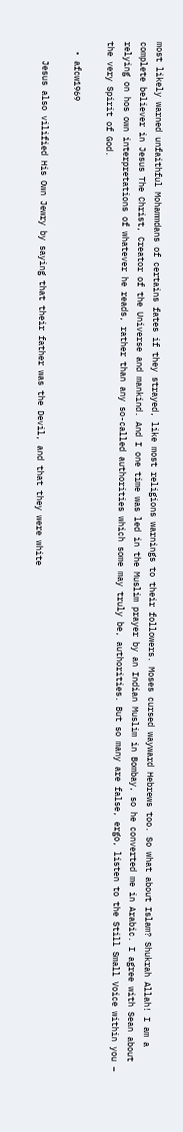most likely warned unfaithful Mohammdans of certains fates if they strayed, like most religions warnings to their followers. Moses cursed wayward Hebrews too. So what about Islam? Shukrah Allah! I am a complete believer in Jesus The Christ, Creator of the Universe and mankind. And I one time was led in the Muslim prayer by an Indian Muslim in Bombay, so he converted me in Arabic. I agree with Sean about relying on hos own interpretations of whatever he reads, rather than any so-called authorities which some may truly be, authorities. But so many are false, ergo, listen to the Still Small Voice within you – the very Spirit of God.

  • afcw1969

    Jesus also vilified His Own Jewry by saying that their father was the Devil, and that they were white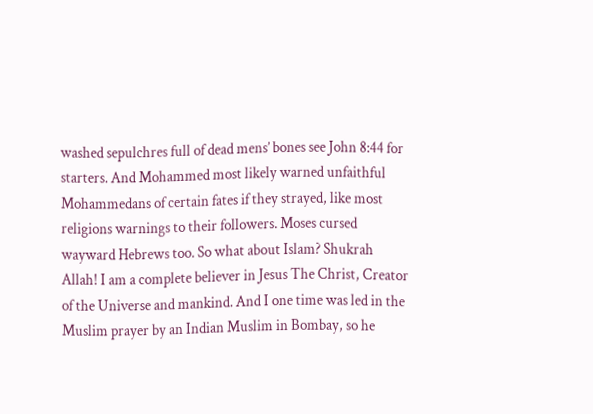washed sepulchres full of dead mens’ bones see John 8:44 for starters. And Mohammed most likely warned unfaithful Mohammedans of certain fates if they strayed, like most religions warnings to their followers. Moses cursed wayward Hebrews too. So what about Islam? Shukrah Allah! I am a complete believer in Jesus The Christ, Creator of the Universe and mankind. And I one time was led in the Muslim prayer by an Indian Muslim in Bombay, so he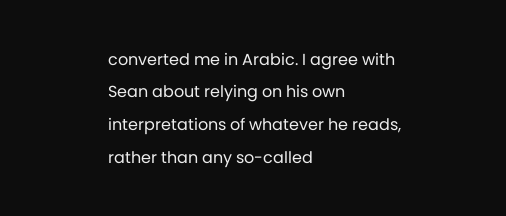converted me in Arabic. I agree with Sean about relying on his own interpretations of whatever he reads, rather than any so-called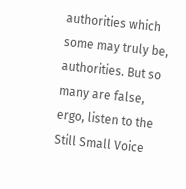authorities which some may truly be, authorities. But so many are false, ergo, listen to the Still Small Voice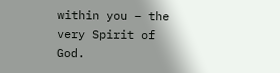within you – the very Spirit of God.